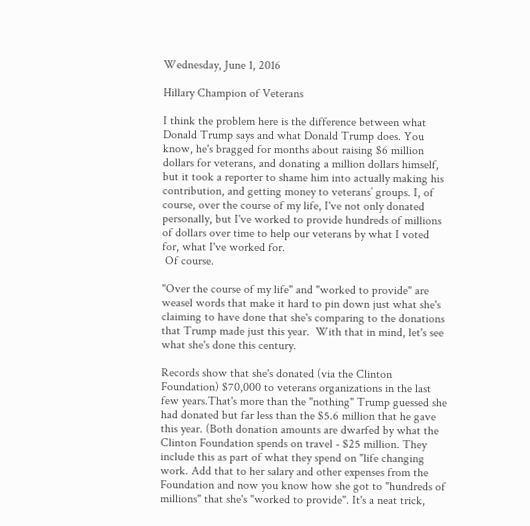Wednesday, June 1, 2016

Hillary Champion of Veterans

I think the problem here is the difference between what Donald Trump says and what Donald Trump does. You know, he's bragged for months about raising $6 million dollars for veterans, and donating a million dollars himself, but it took a reporter to shame him into actually making his contribution, and getting money to veterans’ groups. I, of course, over the course of my life, I've not only donated personally, but I've worked to provide hundreds of millions of dollars over time to help our veterans by what I voted for, what I've worked for.
 Of course.

"Over the course of my life" and "worked to provide" are weasel words that make it hard to pin down just what she's claiming to have done that she's comparing to the donations that Trump made just this year.  With that in mind, let's see what she's done this century.

Records show that she's donated (via the Clinton Foundation) $70,000 to veterans organizations in the last few years.That's more than the "nothing" Trump guessed she had donated but far less than the $5.6 million that he gave this year. (Both donation amounts are dwarfed by what the Clinton Foundation spends on travel - $25 million. They include this as part of what they spend on "life changing work. Add that to her salary and other expenses from the Foundation and now you know how she got to "hundreds of millions" that she's "worked to provide". It's a neat trick,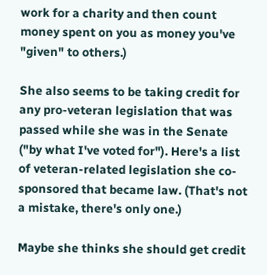work for a charity and then count money spent on you as money you've "given" to others.)

She also seems to be taking credit for any pro-veteran legislation that was passed while she was in the Senate ("by what I've voted for"). Here's a list of veteran-related legislation she co-sponsored that became law. (That's not a mistake, there's only one.)

Maybe she thinks she should get credit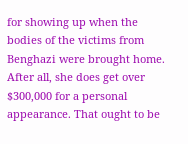for showing up when the bodies of the victims from Benghazi were brought home. After all, she does get over $300,000 for a personal appearance. That ought to be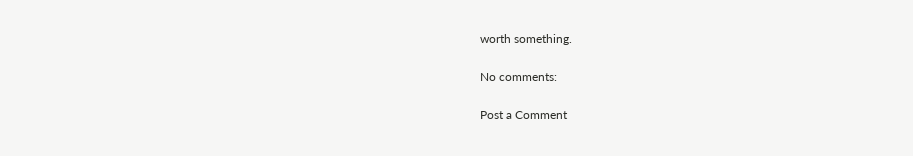worth something.

No comments:

Post a Comment